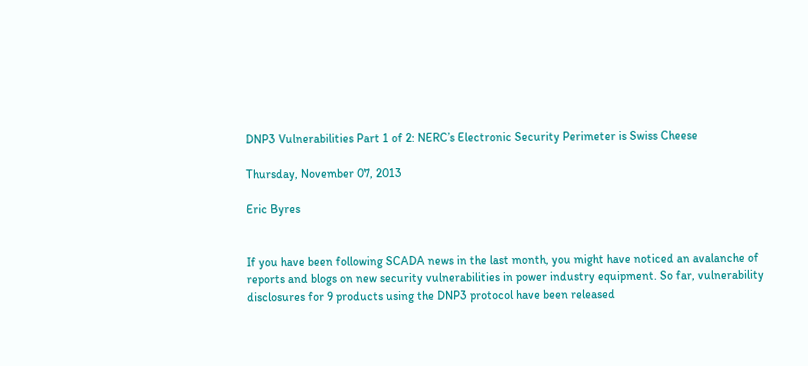DNP3 Vulnerabilities Part 1 of 2: NERC’s Electronic Security Perimeter is Swiss Cheese

Thursday, November 07, 2013

Eric Byres


If you have been following SCADA news in the last month, you might have noticed an avalanche of reports and blogs on new security vulnerabilities in power industry equipment. So far, vulnerability disclosures for 9 products using the DNP3 protocol have been released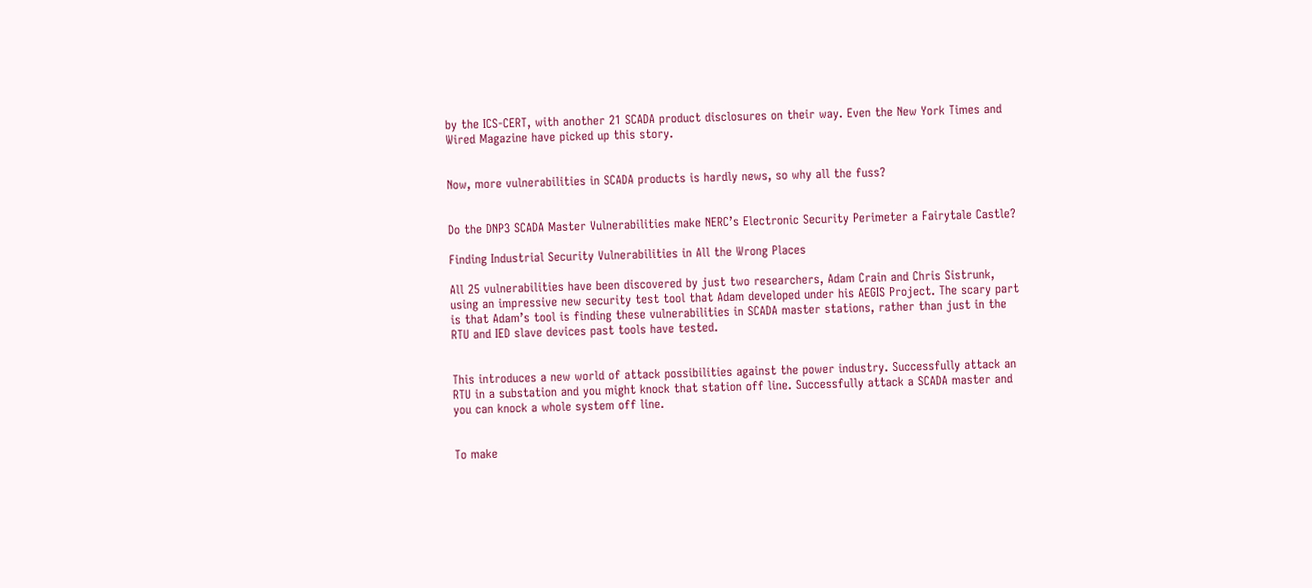by the ICS-CERT, with another 21 SCADA product disclosures on their way. Even the New York Times and Wired Magazine have picked up this story.


Now, more vulnerabilities in SCADA products is hardly news, so why all the fuss?


Do the DNP3 SCADA Master Vulnerabilities make NERC’s Electronic Security Perimeter a Fairytale Castle?

Finding Industrial Security Vulnerabilities in All the Wrong Places

All 25 vulnerabilities have been discovered by just two researchers, Adam Crain and Chris Sistrunk, using an impressive new security test tool that Adam developed under his AEGIS Project. The scary part is that Adam’s tool is finding these vulnerabilities in SCADA master stations, rather than just in the RTU and IED slave devices past tools have tested.


This introduces a new world of attack possibilities against the power industry. Successfully attack an RTU in a substation and you might knock that station off line. Successfully attack a SCADA master and you can knock a whole system off line.


To make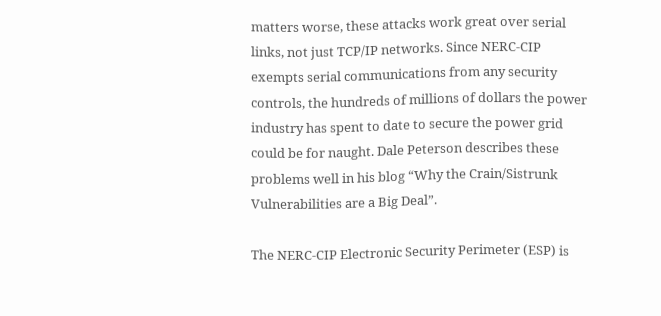matters worse, these attacks work great over serial links, not just TCP/IP networks. Since NERC-CIP exempts serial communications from any security controls, the hundreds of millions of dollars the power industry has spent to date to secure the power grid could be for naught. Dale Peterson describes these problems well in his blog “Why the Crain/Sistrunk Vulnerabilities are a Big Deal”.

The NERC-CIP Electronic Security Perimeter (ESP) is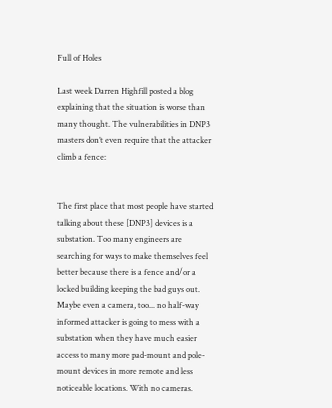Full of Holes

Last week Darren Highfill posted a blog explaining that the situation is worse than many thought. The vulnerabilities in DNP3 masters don’t even require that the attacker climb a fence:


The first place that most people have started talking about these [DNP3] devices is a substation. Too many engineers are searching for ways to make themselves feel better because there is a fence and/or a locked building keeping the bad guys out. Maybe even a camera, too... no half-way informed attacker is going to mess with a substation when they have much easier access to many more pad-mount and pole-mount devices in more remote and less noticeable locations. With no cameras.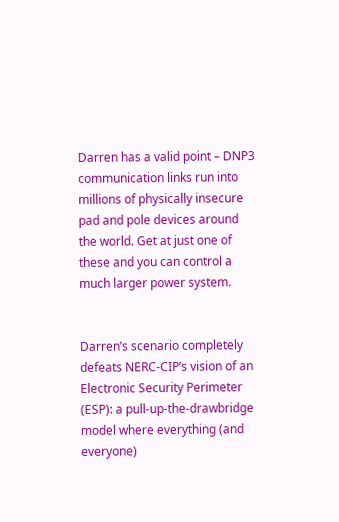Darren has a valid point – DNP3 communication links run into millions of physically insecure pad and pole devices around the world. Get at just one of these and you can control a much larger power system.


Darren’s scenario completely defeats NERC-CIP’s vision of an Electronic Security Perimeter (ESP): a pull-up-the-drawbridge model where everything (and everyone)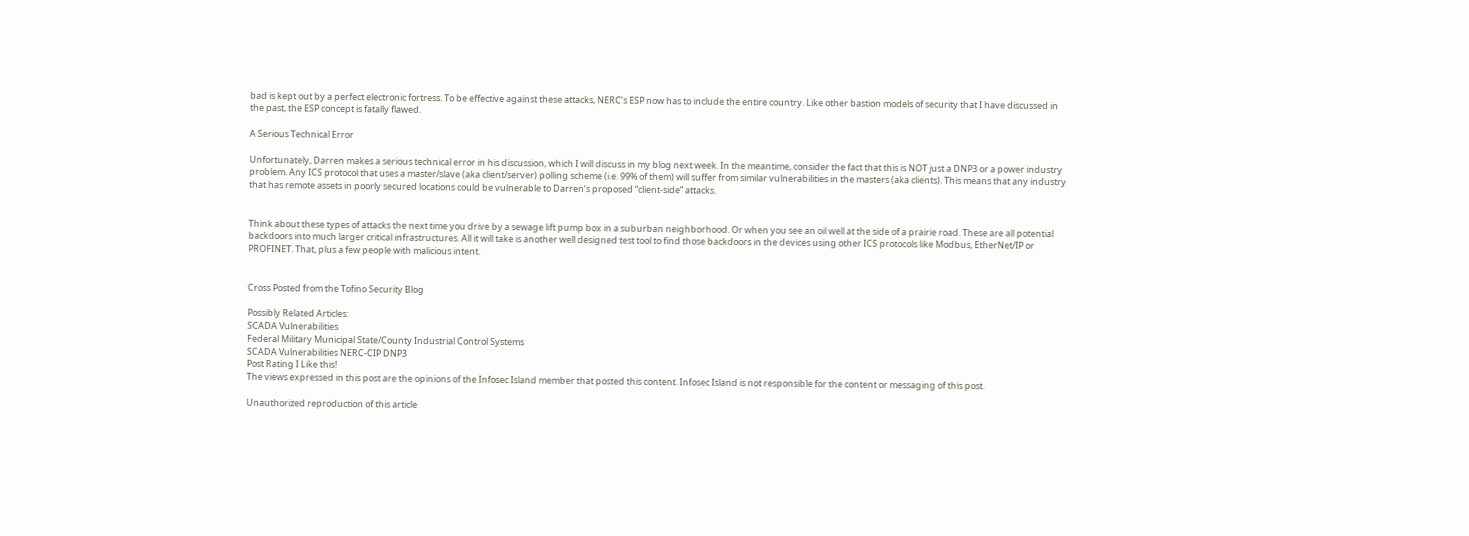bad is kept out by a perfect electronic fortress. To be effective against these attacks, NERC’s ESP now has to include the entire country. Like other bastion models of security that I have discussed in the past, the ESP concept is fatally flawed.

A Serious Technical Error

Unfortunately, Darren makes a serious technical error in his discussion, which I will discuss in my blog next week. In the meantime, consider the fact that this is NOT just a DNP3 or a power industry problem. Any ICS protocol that uses a master/slave (aka client/server) polling scheme (i.e. 99% of them) will suffer from similar vulnerabilities in the masters (aka clients). This means that any industry that has remote assets in poorly secured locations could be vulnerable to Darren’s proposed “client-side” attacks.


Think about these types of attacks the next time you drive by a sewage lift pump box in a suburban neighborhood. Or when you see an oil well at the side of a prairie road. These are all potential backdoors into much larger critical infrastructures. All it will take is another well designed test tool to find those backdoors in the devices using other ICS protocols like Modbus, EtherNet/IP or PROFINET. That, plus a few people with malicious intent.


Cross Posted from the Tofino Security Blog

Possibly Related Articles:
SCADA Vulnerabilities
Federal Military Municipal State/County Industrial Control Systems
SCADA Vulnerabilities NERC-CIP DNP3
Post Rating I Like this!
The views expressed in this post are the opinions of the Infosec Island member that posted this content. Infosec Island is not responsible for the content or messaging of this post.

Unauthorized reproduction of this article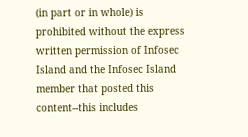(in part or in whole) is prohibited without the express written permission of Infosec Island and the Infosec Island member that posted this content--this includes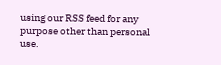using our RSS feed for any purpose other than personal use.